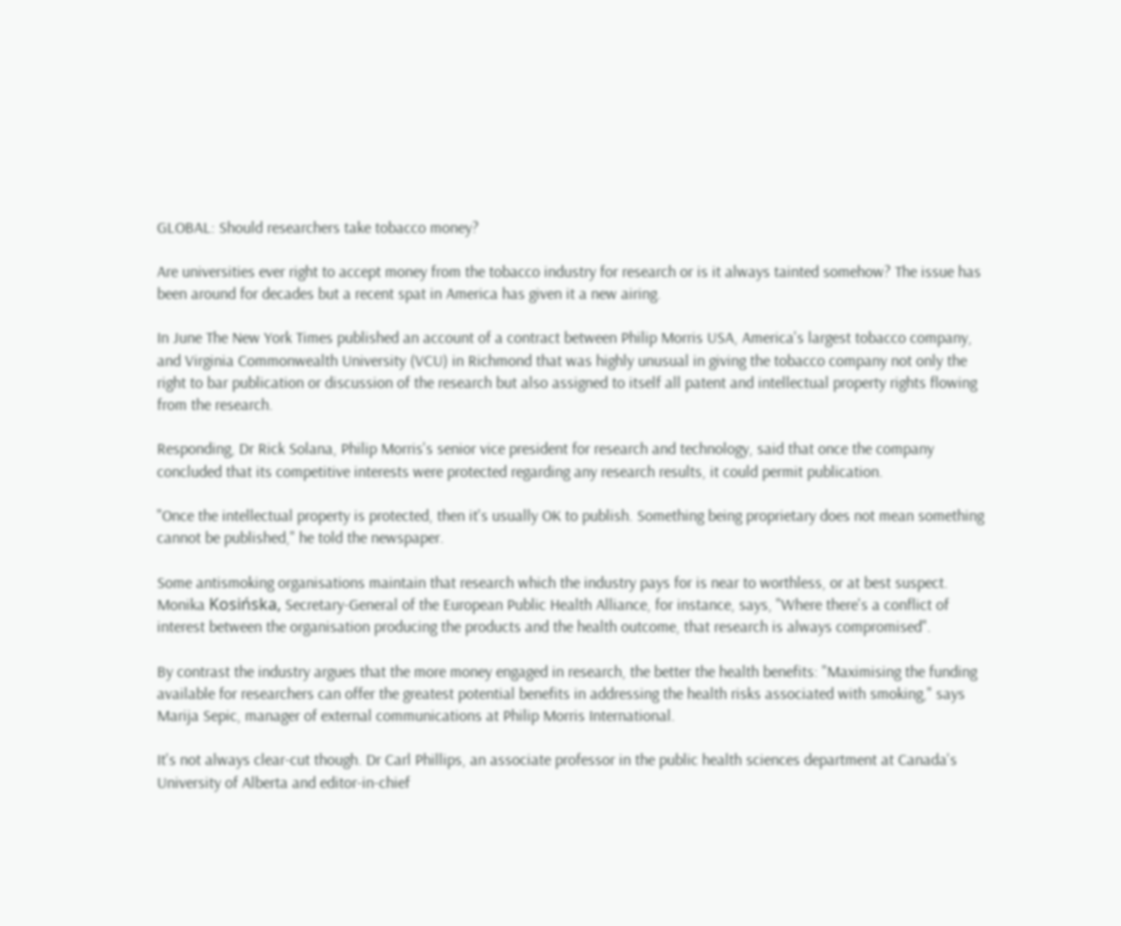GLOBAL: Should researchers take tobacco money?

Are universities ever right to accept money from the tobacco industry for research or is it always tainted somehow? The issue has been around for decades but a recent spat in America has given it a new airing.

In June The New York Times published an account of a contract between Philip Morris USA, America's largest tobacco company, and Virginia Commonwealth University (VCU) in Richmond that was highly unusual in giving the tobacco company not only the right to bar publication or discussion of the research but also assigned to itself all patent and intellectual property rights flowing from the research.

Responding, Dr Rick Solana, Philip Morris's senior vice president for research and technology, said that once the company concluded that its competitive interests were protected regarding any research results, it could permit publication.

"Once the intellectual property is protected, then it's usually OK to publish. Something being proprietary does not mean something cannot be published," he told the newspaper.

Some antismoking organisations maintain that research which the industry pays for is near to worthless, or at best suspect. Monika Kosińska, Secretary-General of the European Public Health Alliance, for instance, says, "Where there's a conflict of interest between the organisation producing the products and the health outcome, that research is always compromised".

By contrast the industry argues that the more money engaged in research, the better the health benefits: "Maximising the funding available for researchers can offer the greatest potential benefits in addressing the health risks associated with smoking," says Marija Sepic, manager of external communications at Philip Morris International.

It's not always clear-cut though. Dr Carl Phillips, an associate professor in the public health sciences department at Canada's University of Alberta and editor-in-chief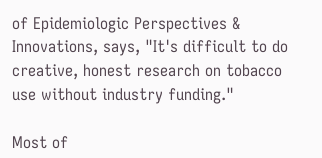of Epidemiologic Perspectives & Innovations, says, "It's difficult to do creative, honest research on tobacco use without industry funding."

Most of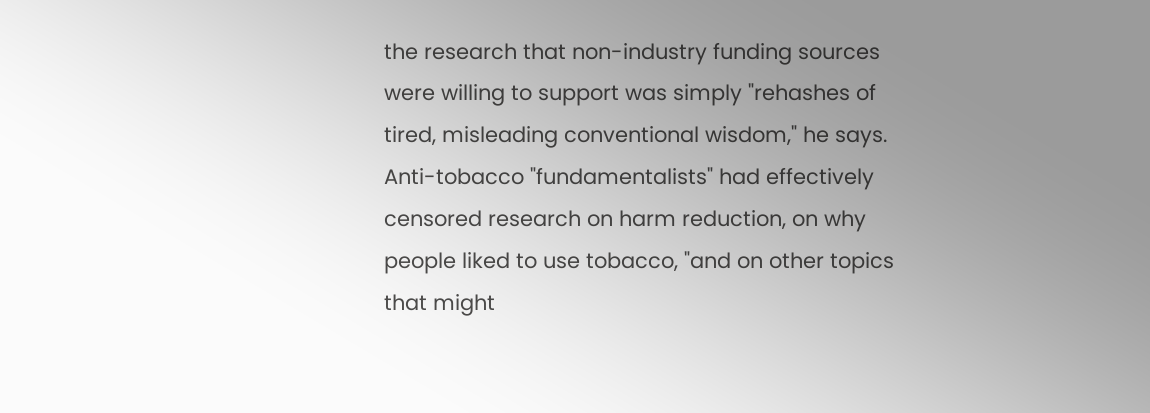the research that non-industry funding sources were willing to support was simply "rehashes of tired, misleading conventional wisdom," he says. Anti-tobacco "fundamentalists" had effectively censored research on harm reduction, on why people liked to use tobacco, "and on other topics that might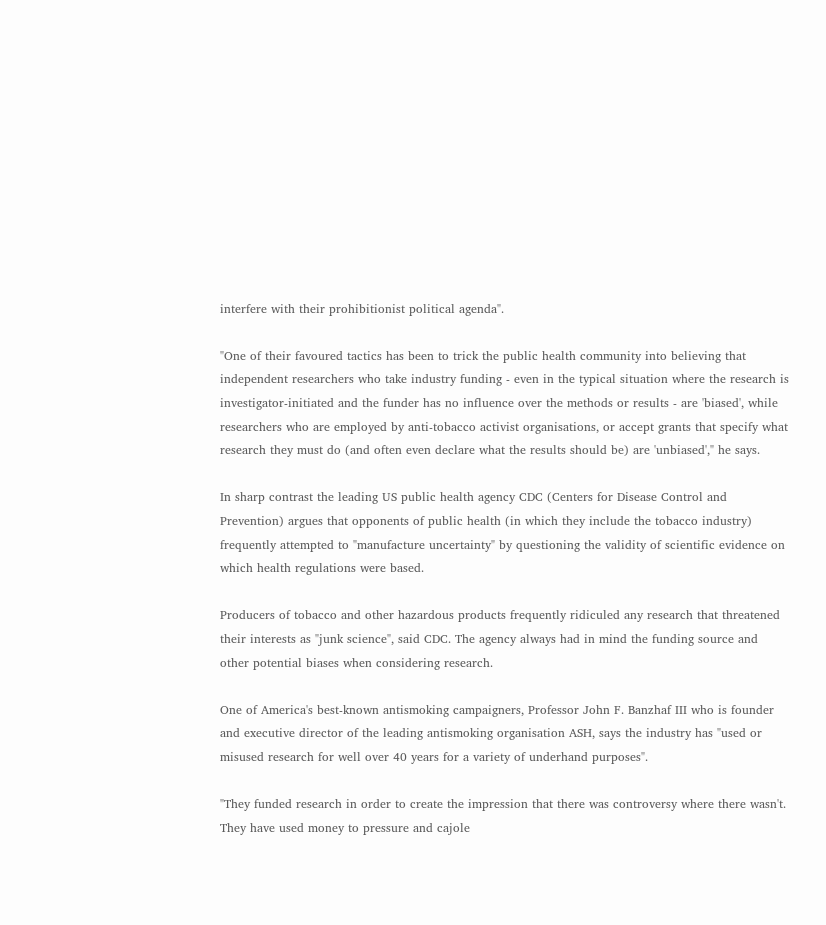interfere with their prohibitionist political agenda".

"One of their favoured tactics has been to trick the public health community into believing that independent researchers who take industry funding - even in the typical situation where the research is investigator-initiated and the funder has no influence over the methods or results - are 'biased', while researchers who are employed by anti-tobacco activist organisations, or accept grants that specify what research they must do (and often even declare what the results should be) are 'unbiased'," he says.

In sharp contrast the leading US public health agency CDC (Centers for Disease Control and Prevention) argues that opponents of public health (in which they include the tobacco industry) frequently attempted to "manufacture uncertainty" by questioning the validity of scientific evidence on which health regulations were based.

Producers of tobacco and other hazardous products frequently ridiculed any research that threatened their interests as "junk science", said CDC. The agency always had in mind the funding source and other potential biases when considering research.

One of America's best-known antismoking campaigners, Professor John F. Banzhaf III who is founder and executive director of the leading antismoking organisation ASH, says the industry has "used or misused research for well over 40 years for a variety of underhand purposes".

"They funded research in order to create the impression that there was controversy where there wasn't. They have used money to pressure and cajole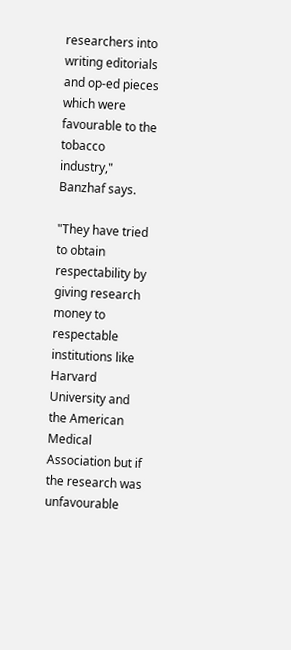researchers into writing editorials and op-ed pieces which were favourable to the tobacco industry," Banzhaf says.

"They have tried to obtain respectability by giving research money to respectable institutions like Harvard University and the American Medical Association but if the research was unfavourable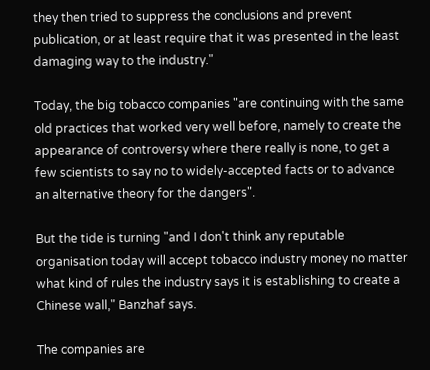they then tried to suppress the conclusions and prevent publication, or at least require that it was presented in the least damaging way to the industry."

Today, the big tobacco companies "are continuing with the same old practices that worked very well before, namely to create the appearance of controversy where there really is none, to get a few scientists to say no to widely-accepted facts or to advance an alternative theory for the dangers".

But the tide is turning "and I don't think any reputable organisation today will accept tobacco industry money no matter what kind of rules the industry says it is establishing to create a Chinese wall," Banzhaf says.

The companies are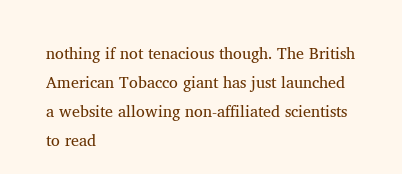nothing if not tenacious though. The British American Tobacco giant has just launched a website allowing non-affiliated scientists to read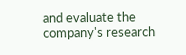and evaluate the company's research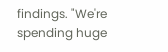findings. "We're spending huge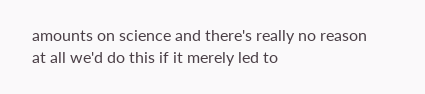amounts on science and there's really no reason at all we'd do this if it merely led to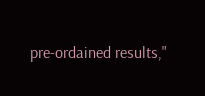pre-ordained results,"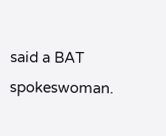said a BAT spokeswoman.